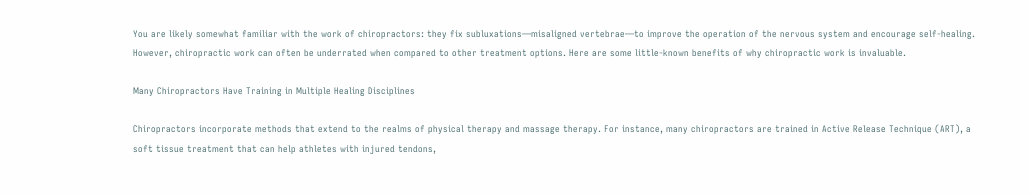You are likely somewhat familiar with the work of chiropractors: they fix subluxations—misaligned vertebrae—to improve the operation of the nervous system and encourage self-healing. However, chiropractic work can often be underrated when compared to other treatment options. Here are some little-known benefits of why chiropractic work is invaluable.

Many Chiropractors Have Training in Multiple Healing Disciplines

Chiropractors incorporate methods that extend to the realms of physical therapy and massage therapy. For instance, many chiropractors are trained in Active Release Technique (ART), a soft tissue treatment that can help athletes with injured tendons,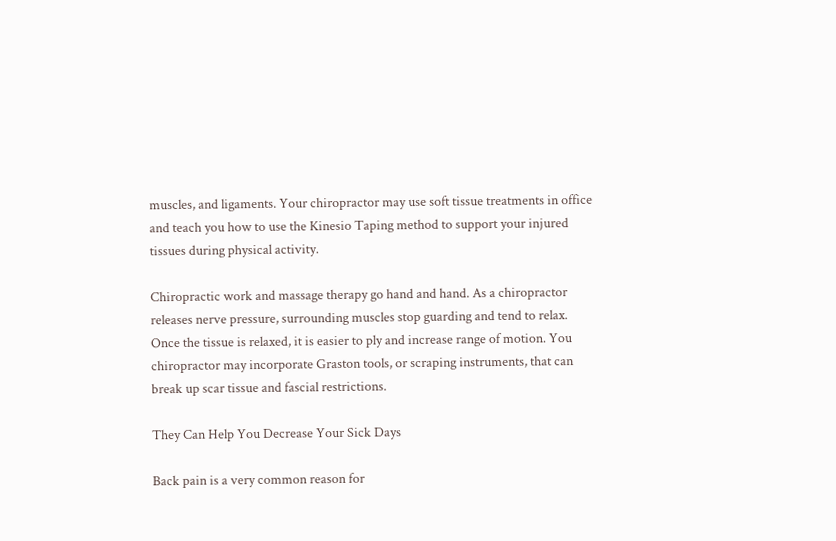muscles, and ligaments. Your chiropractor may use soft tissue treatments in office and teach you how to use the Kinesio Taping method to support your injured tissues during physical activity.

Chiropractic work and massage therapy go hand and hand. As a chiropractor releases nerve pressure, surrounding muscles stop guarding and tend to relax. Once the tissue is relaxed, it is easier to ply and increase range of motion. You chiropractor may incorporate Graston tools, or scraping instruments, that can break up scar tissue and fascial restrictions.

They Can Help You Decrease Your Sick Days

Back pain is a very common reason for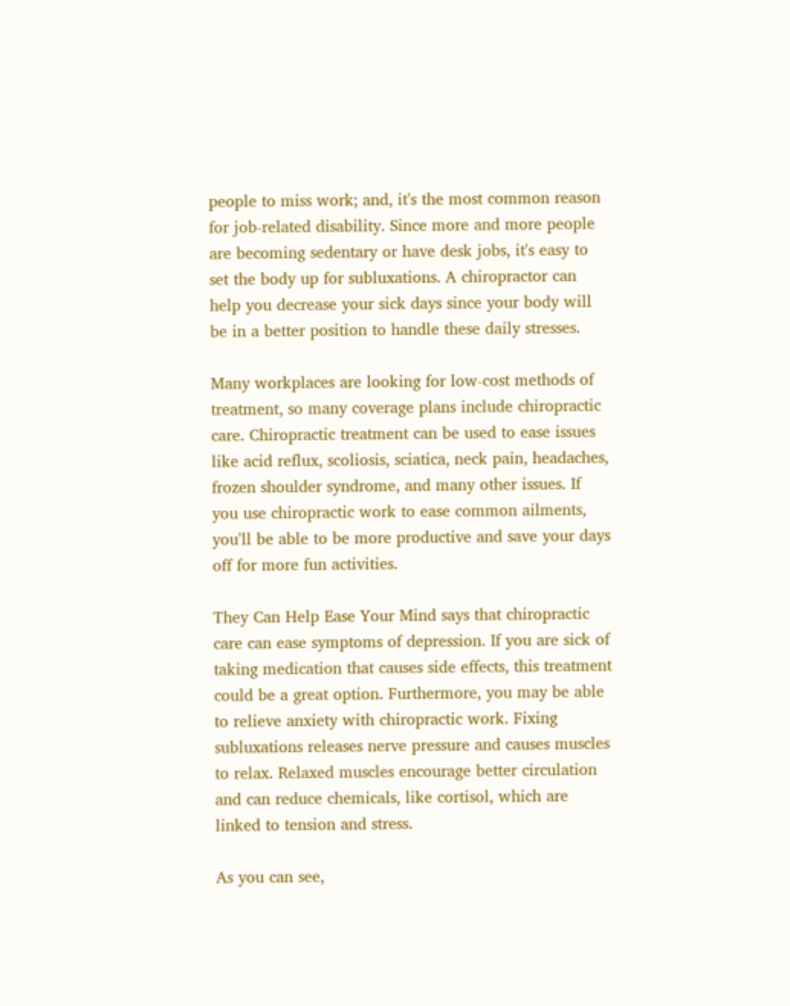people to miss work; and, it's the most common reason for job-related disability. Since more and more people are becoming sedentary or have desk jobs, it's easy to set the body up for subluxations. A chiropractor can help you decrease your sick days since your body will be in a better position to handle these daily stresses.

Many workplaces are looking for low-cost methods of treatment, so many coverage plans include chiropractic care. Chiropractic treatment can be used to ease issues like acid reflux, scoliosis, sciatica, neck pain, headaches, frozen shoulder syndrome, and many other issues. If you use chiropractic work to ease common ailments, you'll be able to be more productive and save your days off for more fun activities.

They Can Help Ease Your Mind says that chiropractic care can ease symptoms of depression. If you are sick of taking medication that causes side effects, this treatment could be a great option. Furthermore, you may be able to relieve anxiety with chiropractic work. Fixing subluxations releases nerve pressure and causes muscles to relax. Relaxed muscles encourage better circulation and can reduce chemicals, like cortisol, which are linked to tension and stress.

As you can see,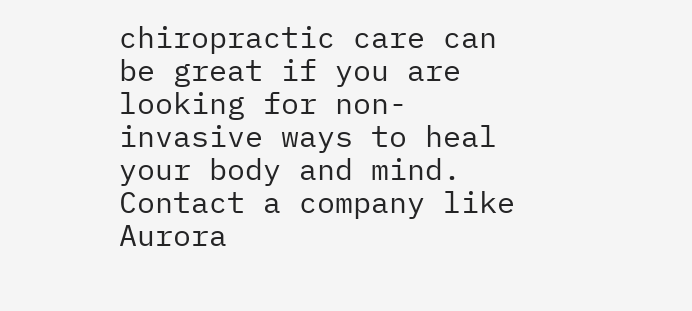chiropractic care can be great if you are looking for non-invasive ways to heal your body and mind. Contact a company like Aurora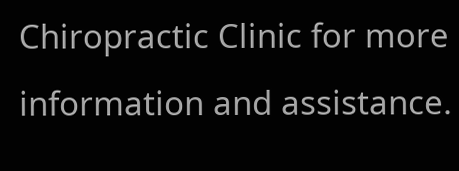Chiropractic Clinic for more information and assistance.